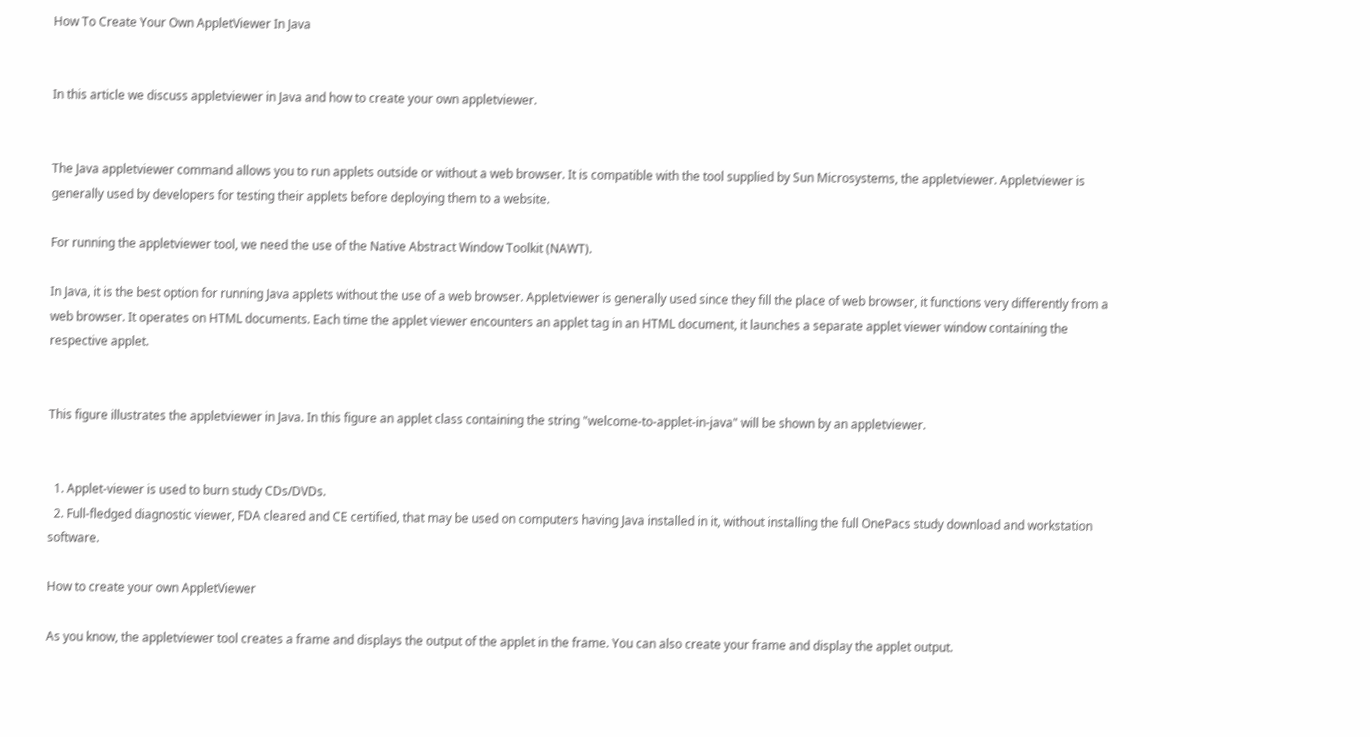How To Create Your Own AppletViewer In Java


In this article we discuss appletviewer in Java and how to create your own appletviewer.


The Java appletviewer command allows you to run applets outside or without a web browser. It is compatible with the tool supplied by Sun Microsystems, the appletviewer. Appletviewer is generally used by developers for testing their applets before deploying them to a website.

For running the appletviewer tool, we need the use of the Native Abstract Window Toolkit (NAWT).

In Java, it is the best option for running Java applets without the use of a web browser. Appletviewer is generally used since they fill the place of web browser, it functions very differently from a web browser. It operates on HTML documents. Each time the applet viewer encounters an applet tag in an HTML document, it launches a separate applet viewer window containing the respective applet.


This figure illustrates the appletviewer in Java. In this figure an applet class containing the string "welcome-to-applet-in-java" will be shown by an appletviewer.


  1. Applet-viewer is used to burn study CDs/DVDs.
  2. Full-fledged diagnostic viewer, FDA cleared and CE certified, that may be used on computers having Java installed in it, without installing the full OnePacs study download and workstation software.

How to create your own AppletViewer

As you know, the appletviewer tool creates a frame and displays the output of the applet in the frame. You can also create your frame and display the applet output.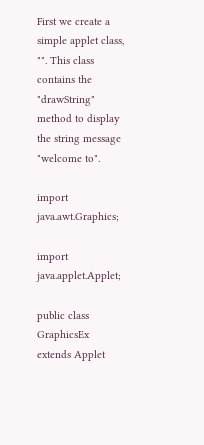First we create a simple applet class, "". This class contains the "drawString" method to display the string message "welcome to".

import java.awt.Graphics;

import java.applet.Applet;

public class GraphicsEx extends Applet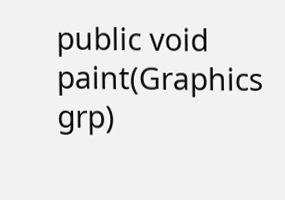public void paint(Graphics grp)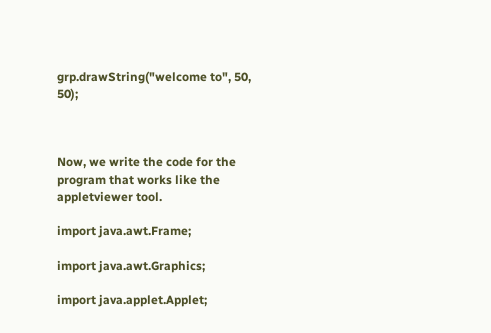grp.drawString("welcome to", 50, 50);



Now, we write the code for the program that works like the appletviewer tool.

import java.awt.Frame;

import java.awt.Graphics;

import java.applet.Applet;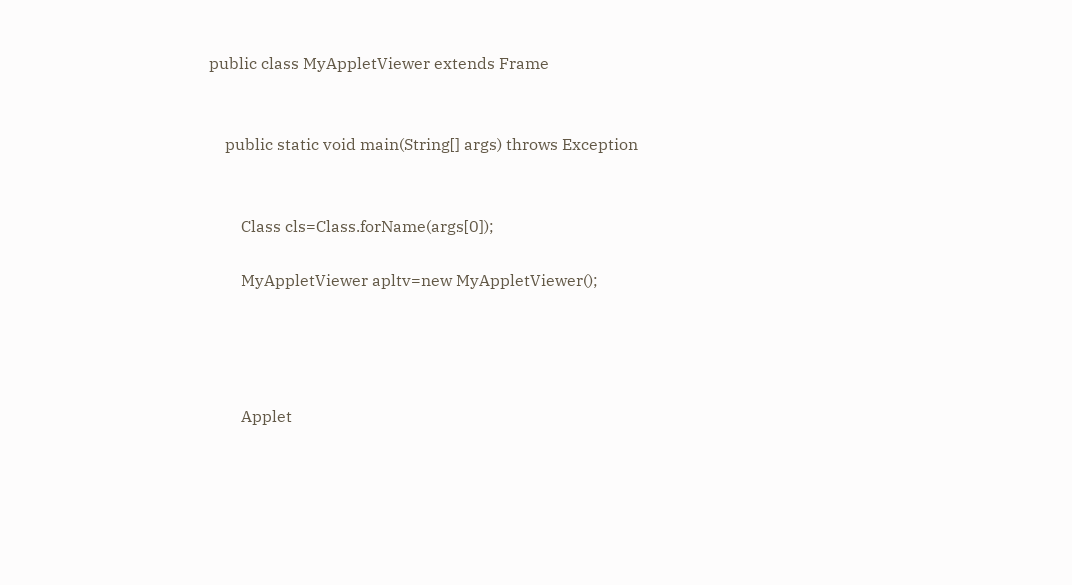public class MyAppletViewer extends Frame


    public static void main(String[] args) throws Exception


        Class cls=Class.forName(args[0]);

        MyAppletViewer apltv=new MyAppletViewer();




        Applet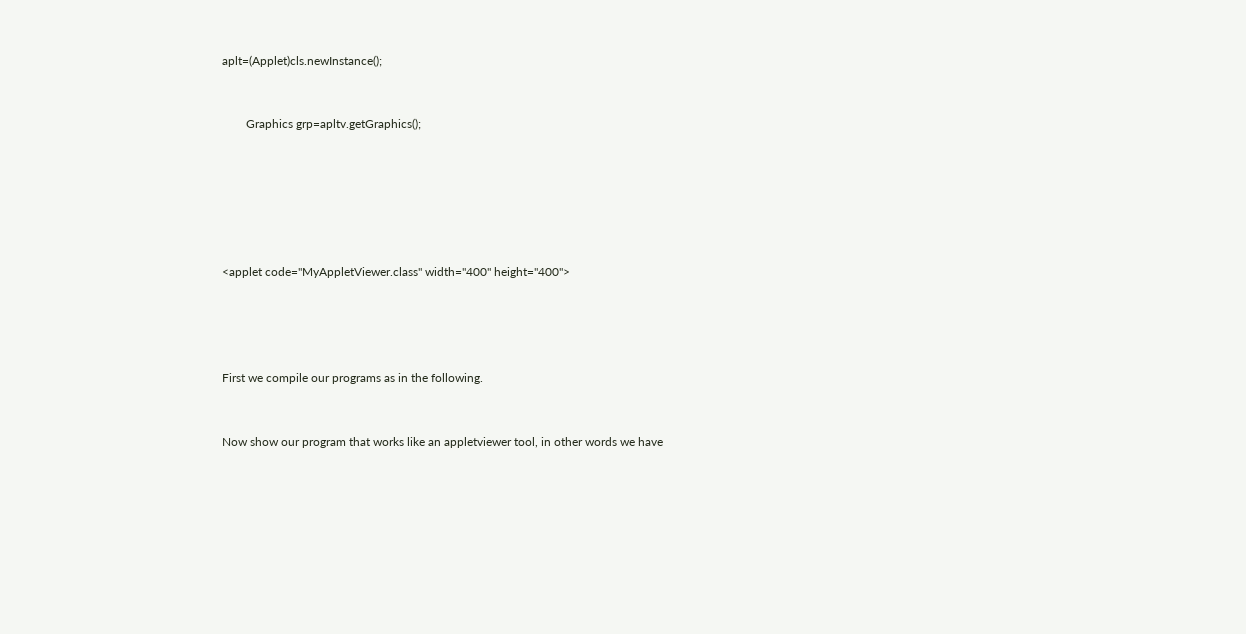aplt=(Applet)cls.newInstance();


        Graphics grp=apltv.getGraphics();






<applet code="MyAppletViewer.class" width="400" height="400">




First we compile our programs as in the following.


Now show our program that works like an appletviewer tool, in other words we have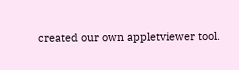created our own appletviewer tool.